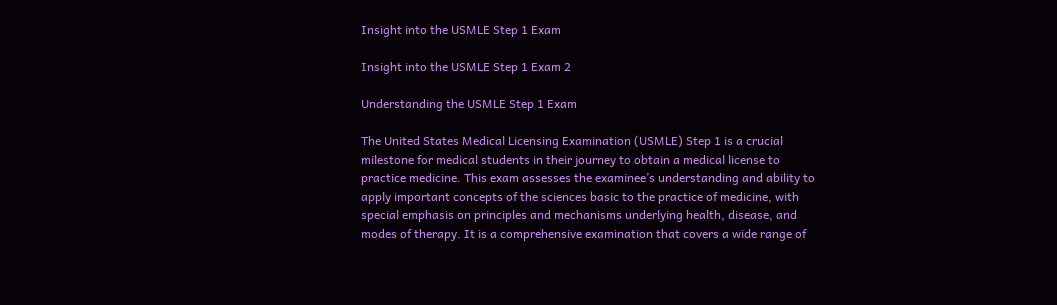Insight into the USMLE Step 1 Exam

Insight into the USMLE Step 1 Exam 2

Understanding the USMLE Step 1 Exam

The United States Medical Licensing Examination (USMLE) Step 1 is a crucial milestone for medical students in their journey to obtain a medical license to practice medicine. This exam assesses the examinee’s understanding and ability to apply important concepts of the sciences basic to the practice of medicine, with special emphasis on principles and mechanisms underlying health, disease, and modes of therapy. It is a comprehensive examination that covers a wide range of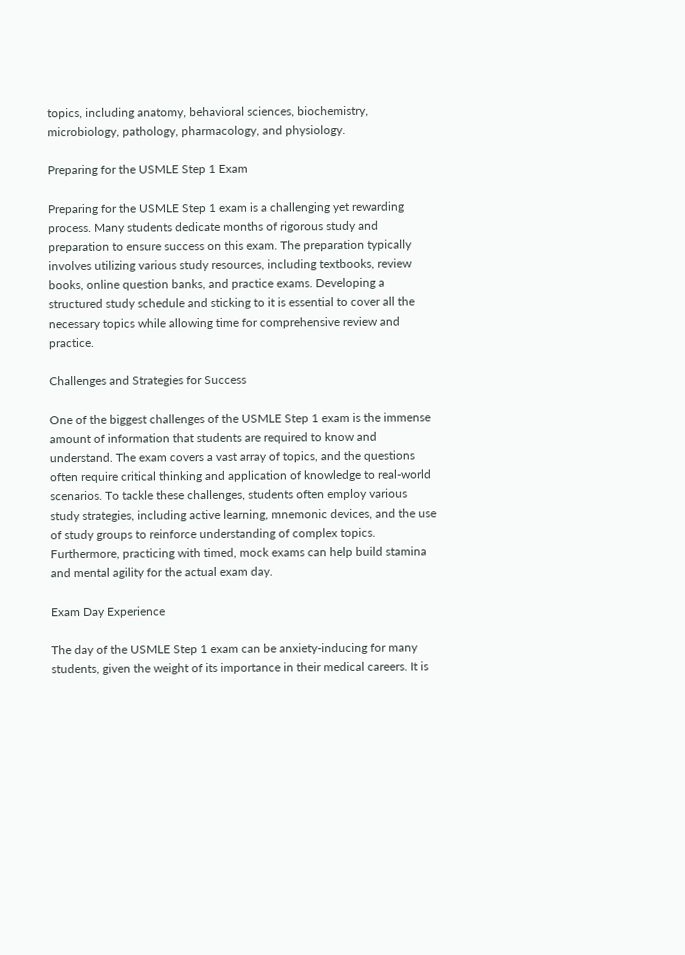topics, including anatomy, behavioral sciences, biochemistry, microbiology, pathology, pharmacology, and physiology.

Preparing for the USMLE Step 1 Exam

Preparing for the USMLE Step 1 exam is a challenging yet rewarding process. Many students dedicate months of rigorous study and preparation to ensure success on this exam. The preparation typically involves utilizing various study resources, including textbooks, review books, online question banks, and practice exams. Developing a structured study schedule and sticking to it is essential to cover all the necessary topics while allowing time for comprehensive review and practice.

Challenges and Strategies for Success

One of the biggest challenges of the USMLE Step 1 exam is the immense amount of information that students are required to know and understand. The exam covers a vast array of topics, and the questions often require critical thinking and application of knowledge to real-world scenarios. To tackle these challenges, students often employ various study strategies, including active learning, mnemonic devices, and the use of study groups to reinforce understanding of complex topics. Furthermore, practicing with timed, mock exams can help build stamina and mental agility for the actual exam day.

Exam Day Experience

The day of the USMLE Step 1 exam can be anxiety-inducing for many students, given the weight of its importance in their medical careers. It is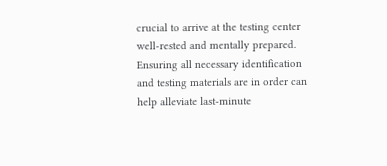crucial to arrive at the testing center well-rested and mentally prepared. Ensuring all necessary identification and testing materials are in order can help alleviate last-minute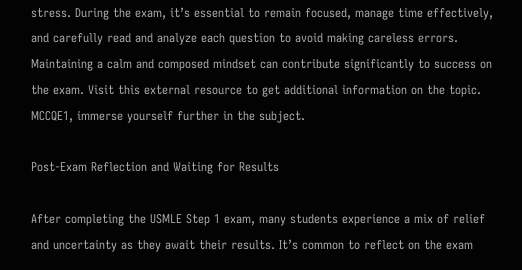stress. During the exam, it’s essential to remain focused, manage time effectively, and carefully read and analyze each question to avoid making careless errors. Maintaining a calm and composed mindset can contribute significantly to success on the exam. Visit this external resource to get additional information on the topic. MCCQE1, immerse yourself further in the subject.

Post-Exam Reflection and Waiting for Results

After completing the USMLE Step 1 exam, many students experience a mix of relief and uncertainty as they await their results. It’s common to reflect on the exam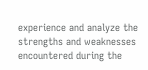experience and analyze the strengths and weaknesses encountered during the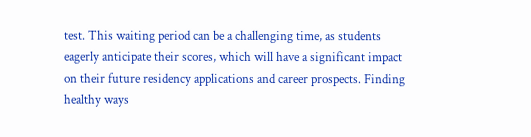test. This waiting period can be a challenging time, as students eagerly anticipate their scores, which will have a significant impact on their future residency applications and career prospects. Finding healthy ways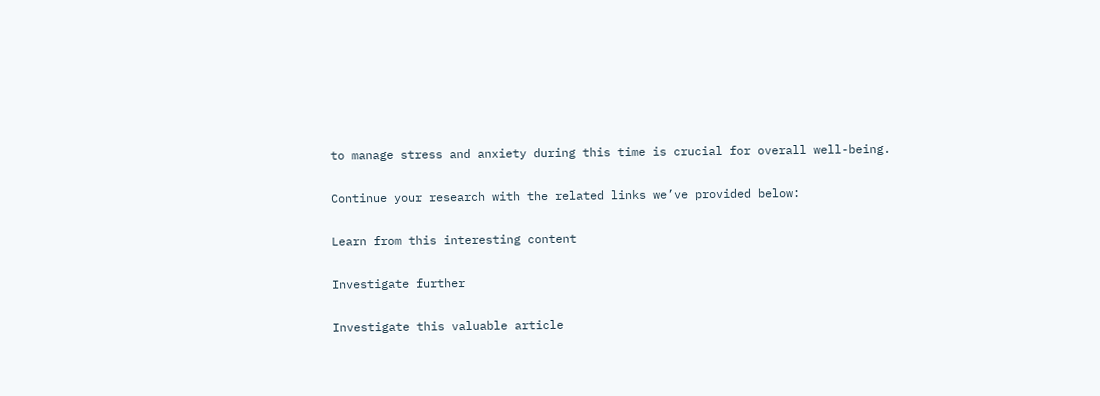to manage stress and anxiety during this time is crucial for overall well-being.

Continue your research with the related links we’ve provided below:

Learn from this interesting content

Investigate further

Investigate this valuable article